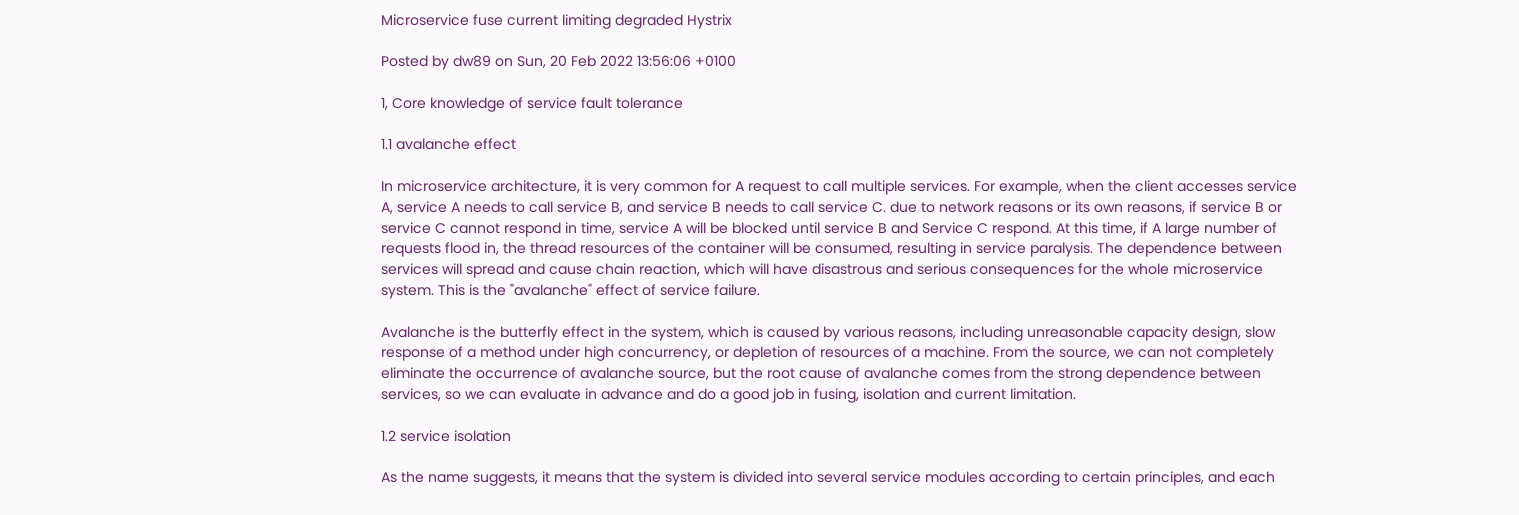Microservice fuse current limiting degraded Hystrix

Posted by dw89 on Sun, 20 Feb 2022 13:56:06 +0100

1, Core knowledge of service fault tolerance

1.1 avalanche effect

In microservice architecture, it is very common for A request to call multiple services. For example, when the client accesses service A, service A needs to call service B, and service B needs to call service C. due to network reasons or its own reasons, if service B or service C cannot respond in time, service A will be blocked until service B and Service C respond. At this time, if A large number of requests flood in, the thread resources of the container will be consumed, resulting in service paralysis. The dependence between services will spread and cause chain reaction, which will have disastrous and serious consequences for the whole microservice system. This is the "avalanche" effect of service failure.

Avalanche is the butterfly effect in the system, which is caused by various reasons, including unreasonable capacity design, slow response of a method under high concurrency, or depletion of resources of a machine. From the source, we can not completely eliminate the occurrence of avalanche source, but the root cause of avalanche comes from the strong dependence between services, so we can evaluate in advance and do a good job in fusing, isolation and current limitation.

1.2 service isolation

As the name suggests, it means that the system is divided into several service modules according to certain principles, and each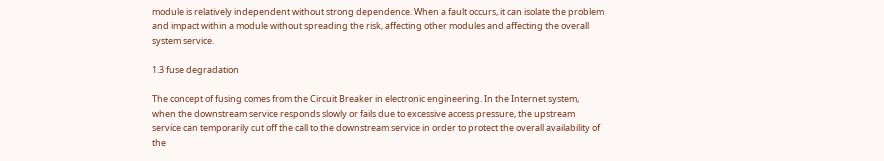module is relatively independent without strong dependence. When a fault occurs, it can isolate the problem and impact within a module without spreading the risk, affecting other modules and affecting the overall system service.

1.3 fuse degradation

The concept of fusing comes from the Circuit Breaker in electronic engineering. In the Internet system, when the downstream service responds slowly or fails due to excessive access pressure, the upstream service can temporarily cut off the call to the downstream service in order to protect the overall availability of the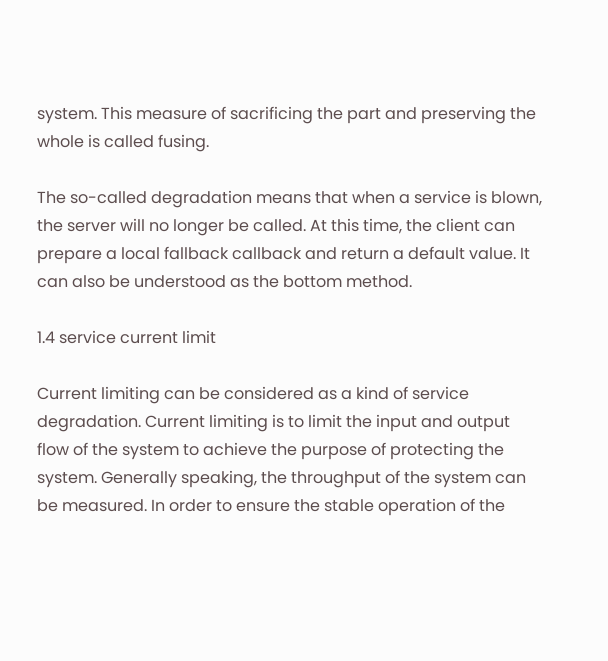system. This measure of sacrificing the part and preserving the whole is called fusing.

The so-called degradation means that when a service is blown, the server will no longer be called. At this time, the client can prepare a local fallback callback and return a default value. It can also be understood as the bottom method.

1.4 service current limit

Current limiting can be considered as a kind of service degradation. Current limiting is to limit the input and output flow of the system to achieve the purpose of protecting the system. Generally speaking, the throughput of the system can be measured. In order to ensure the stable operation of the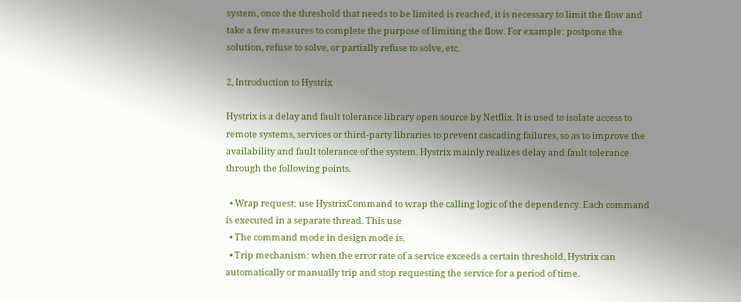system, once the threshold that needs to be limited is reached, it is necessary to limit the flow and take a few measures to complete the purpose of limiting the flow. For example: postpone the solution, refuse to solve, or partially refuse to solve, etc.

2, Introduction to Hystrix

Hystrix is a delay and fault tolerance library open source by Netflix. It is used to isolate access to remote systems, services or third-party libraries to prevent cascading failures, so as to improve the availability and fault tolerance of the system. Hystrix mainly realizes delay and fault tolerance through the following points.

  • Wrap request: use HystrixCommand to wrap the calling logic of the dependency. Each command is executed in a separate thread. This use
  • The command mode in design mode is.
  • Trip mechanism: when the error rate of a service exceeds a certain threshold, Hystrix can automatically or manually trip and stop requesting the service for a period of time.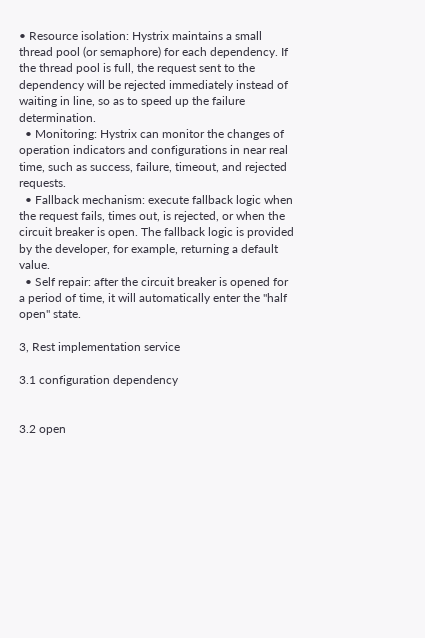• Resource isolation: Hystrix maintains a small thread pool (or semaphore) for each dependency. If the thread pool is full, the request sent to the dependency will be rejected immediately instead of waiting in line, so as to speed up the failure determination.
  • Monitoring: Hystrix can monitor the changes of operation indicators and configurations in near real time, such as success, failure, timeout, and rejected requests.
  • Fallback mechanism: execute fallback logic when the request fails, times out, is rejected, or when the circuit breaker is open. The fallback logic is provided by the developer, for example, returning a default value.
  • Self repair: after the circuit breaker is opened for a period of time, it will automatically enter the "half open" state.

3, Rest implementation service

3.1 configuration dependency


3.2 open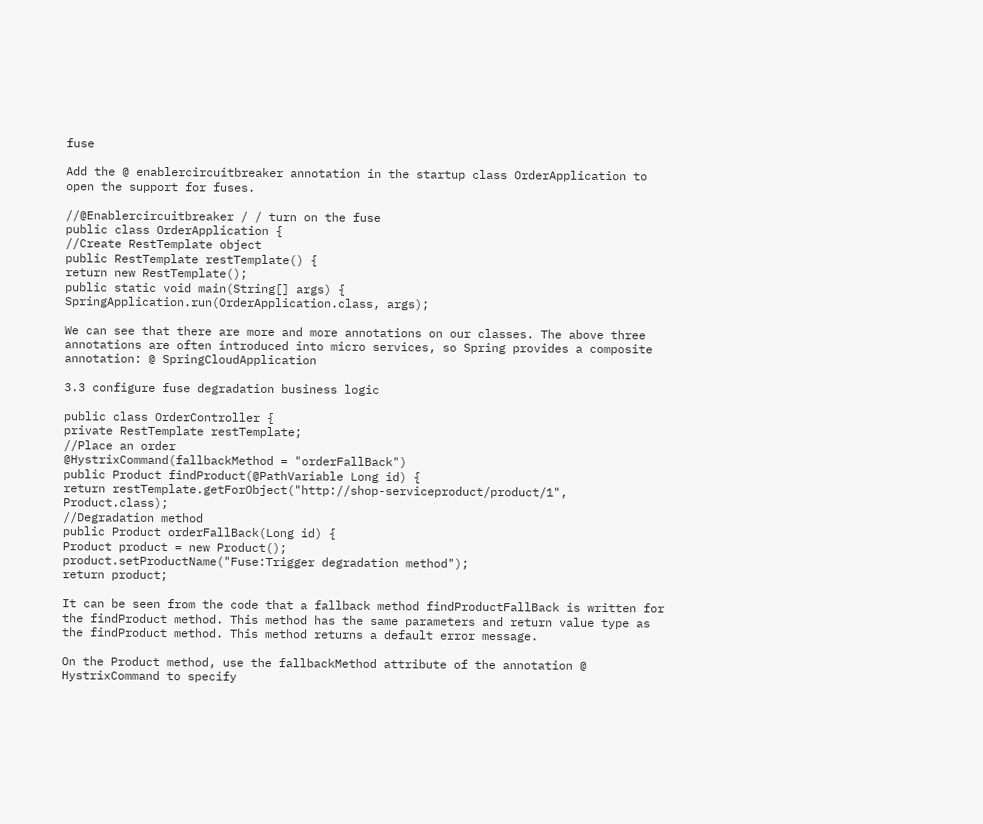fuse

Add the @ enablercircuitbreaker annotation in the startup class OrderApplication to open the support for fuses.

//@Enablercircuitbreaker / / turn on the fuse
public class OrderApplication {
//Create RestTemplate object
public RestTemplate restTemplate() {
return new RestTemplate();
public static void main(String[] args) {
SpringApplication.run(OrderApplication.class, args);

We can see that there are more and more annotations on our classes. The above three annotations are often introduced into micro services, so Spring provides a composite annotation: @ SpringCloudApplication

3.3 configure fuse degradation business logic

public class OrderController {
private RestTemplate restTemplate;
//Place an order
@HystrixCommand(fallbackMethod = "orderFallBack")
public Product findProduct(@PathVariable Long id) {
return restTemplate.getForObject("http://shop-serviceproduct/product/1", Product.class);
//Degradation method
public Product orderFallBack(Long id) {
Product product = new Product();
product.setProductName("Fuse:Trigger degradation method");
return product;

It can be seen from the code that a fallback method findProductFallBack is written for the findProduct method. This method has the same parameters and return value type as the findProduct method. This method returns a default error message.

On the Product method, use the fallbackMethod attribute of the annotation @ HystrixCommand to specify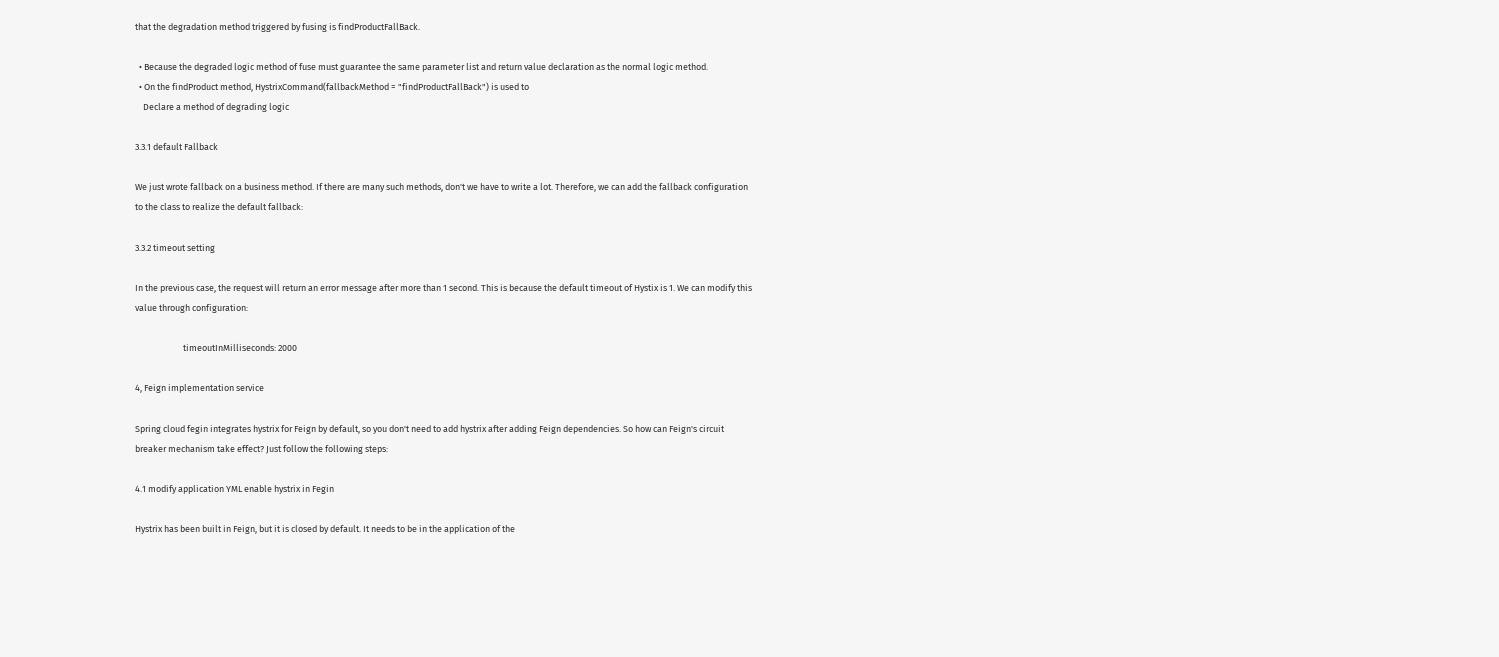that the degradation method triggered by fusing is findProductFallBack.

  • Because the degraded logic method of fuse must guarantee the same parameter list and return value declaration as the normal logic method.
  • On the findProduct method, HystrixCommand(fallbackMethod = "findProductFallBack") is used to
    Declare a method of degrading logic

3.3.1 default Fallback

We just wrote fallback on a business method. If there are many such methods, don't we have to write a lot. Therefore, we can add the fallback configuration to the class to realize the default fallback:

3.3.2 timeout setting

In the previous case, the request will return an error message after more than 1 second. This is because the default timeout of Hystix is 1. We can modify this value through configuration:

                        timeoutInMilliseconds: 2000

4, Feign implementation service

Spring cloud fegin integrates hystrix for Feign by default, so you don't need to add hystrix after adding Feign dependencies. So how can Feign's circuit breaker mechanism take effect? Just follow the following steps:

4.1 modify application YML enable hystrix in Fegin

Hystrix has been built in Feign, but it is closed by default. It needs to be in the application of the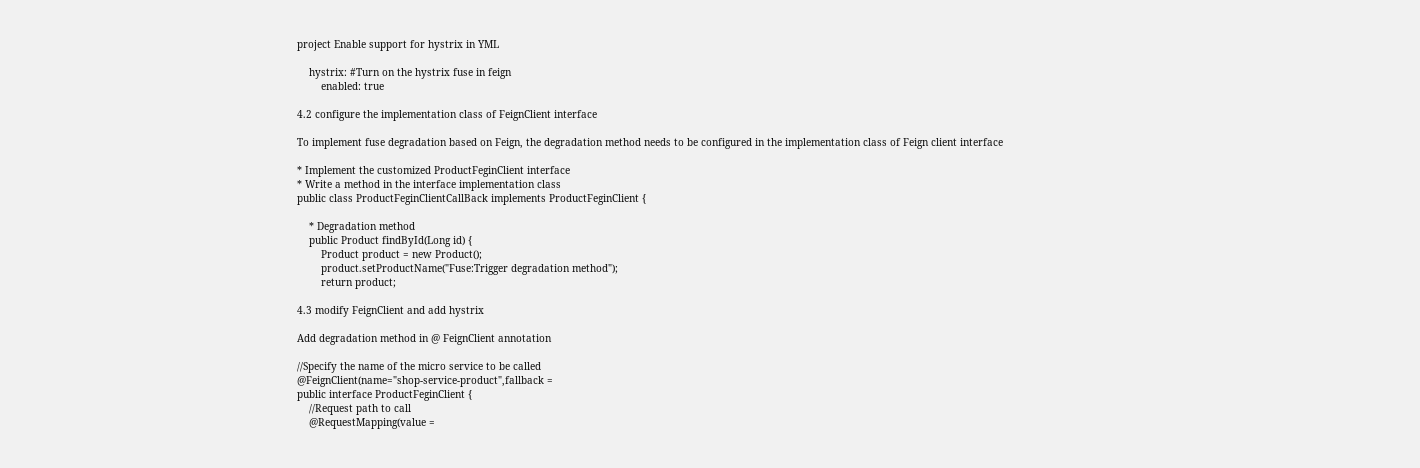project Enable support for hystrix in YML

    hystrix: #Turn on the hystrix fuse in feign
        enabled: true

4.2 configure the implementation class of FeignClient interface

To implement fuse degradation based on Feign, the degradation method needs to be configured in the implementation class of Feign client interface

* Implement the customized ProductFeginClient interface
* Write a method in the interface implementation class
public class ProductFeginClientCallBack implements ProductFeginClient {

    * Degradation method
    public Product findById(Long id) {
        Product product = new Product();
        product.setProductName("Fuse:Trigger degradation method");
        return product;

4.3 modify FeignClient and add hystrix

Add degradation method in @ FeignClient annotation

//Specify the name of the micro service to be called
@FeignClient(name="shop-service-product",fallback =
public interface ProductFeginClient {
    //Request path to call
    @RequestMapping(value =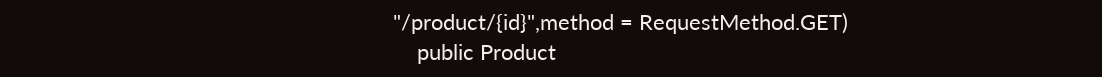"/product/{id}",method = RequestMethod.GET)
    public Product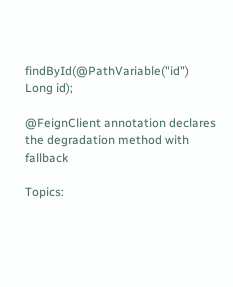findById(@PathVariable("id") Long id);

@FeignClient annotation declares the degradation method with fallback

Topics: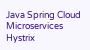Java Spring Cloud Microservices Hystrix